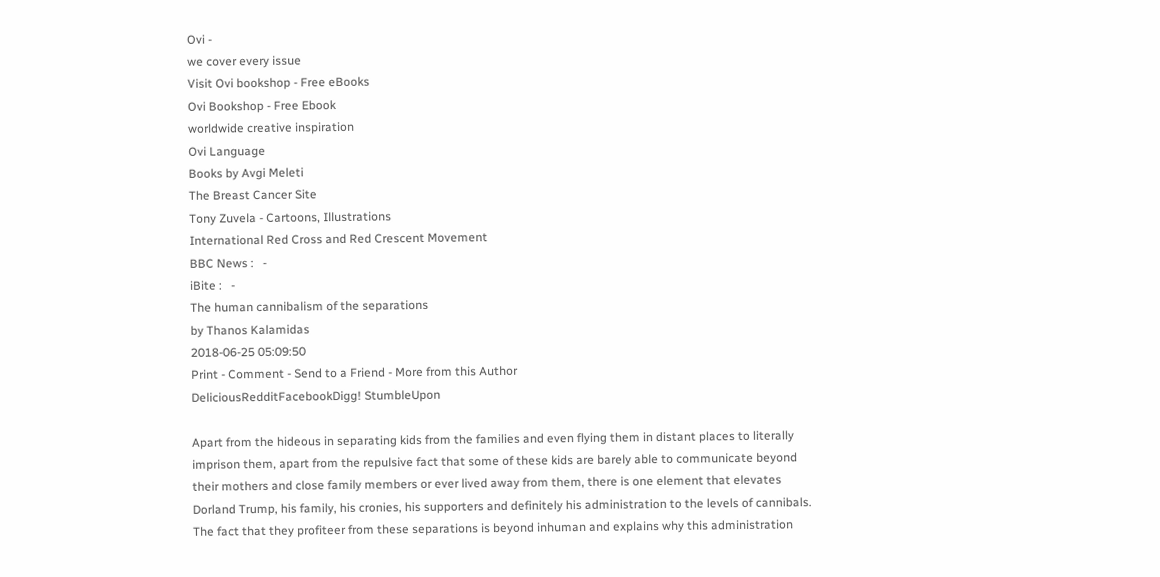Ovi -
we cover every issue
Visit Ovi bookshop - Free eBooks
Ovi Bookshop - Free Ebook
worldwide creative inspiration
Ovi Language
Books by Avgi Meleti
The Breast Cancer Site
Tony Zuvela - Cartoons, Illustrations
International Red Cross and Red Crescent Movement
BBC News :   -
iBite :   -
The human cannibalism of the separations
by Thanos Kalamidas
2018-06-25 05:09:50
Print - Comment - Send to a Friend - More from this Author
DeliciousRedditFacebookDigg! StumbleUpon

Apart from the hideous in separating kids from the families and even flying them in distant places to literally imprison them, apart from the repulsive fact that some of these kids are barely able to communicate beyond their mothers and close family members or ever lived away from them, there is one element that elevates Dorland Trump, his family, his cronies, his supporters and definitely his administration to the levels of cannibals. The fact that they profiteer from these separations is beyond inhuman and explains why this administration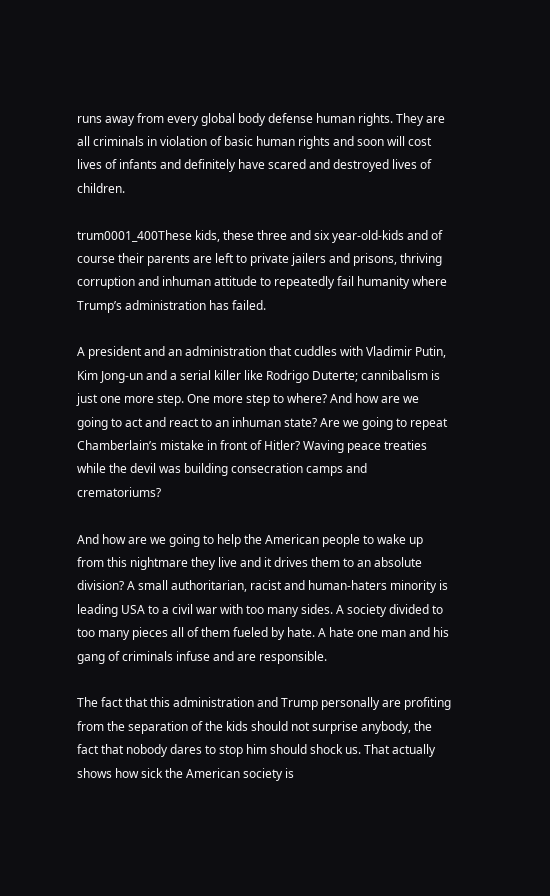runs away from every global body defense human rights. They are all criminals in violation of basic human rights and soon will cost lives of infants and definitely have scared and destroyed lives of children.

trum0001_400These kids, these three and six year-old-kids and of course their parents are left to private jailers and prisons, thriving corruption and inhuman attitude to repeatedly fail humanity where Trump’s administration has failed.

A president and an administration that cuddles with Vladimir Putin, Kim Jong-un and a serial killer like Rodrigo Duterte; cannibalism is just one more step. One more step to where? And how are we going to act and react to an inhuman state? Are we going to repeat Chamberlain’s mistake in front of Hitler? Waving peace treaties while the devil was building consecration camps and crematoriums?

And how are we going to help the American people to wake up from this nightmare they live and it drives them to an absolute division? A small authoritarian, racist and human-haters minority is leading USA to a civil war with too many sides. A society divided to too many pieces all of them fueled by hate. A hate one man and his gang of criminals infuse and are responsible.

The fact that this administration and Trump personally are profiting from the separation of the kids should not surprise anybody, the fact that nobody dares to stop him should shock us. That actually shows how sick the American society is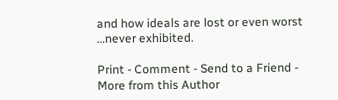and how ideals are lost or even worst …never exhibited.

Print - Comment - Send to a Friend - More from this Author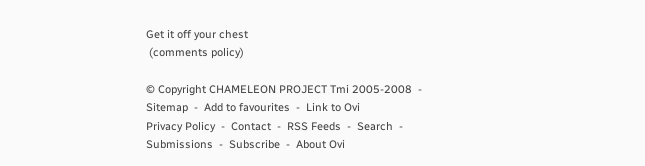Get it off your chest
 (comments policy)

© Copyright CHAMELEON PROJECT Tmi 2005-2008  -  Sitemap  -  Add to favourites  -  Link to Ovi
Privacy Policy  -  Contact  -  RSS Feeds  -  Search  -  Submissions  -  Subscribe  -  About Ovi